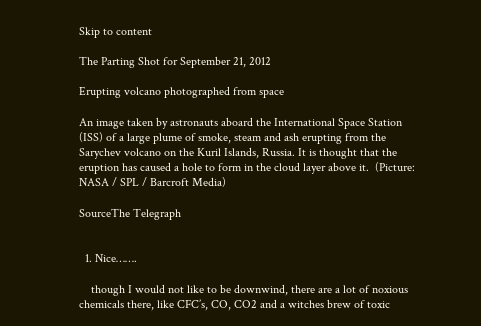Skip to content

The Parting Shot for September 21, 2012

Erupting volcano photographed from space

An image taken by astronauts aboard the International Space Station (ISS) of a large plume of smoke, steam and ash erupting from the Sarychev volcano on the Kuril Islands, Russia. It is thought that the eruption has caused a hole to form in the cloud layer above it.  (Picture: NASA / SPL / Barcroft Media)

SourceThe Telegraph


  1. Nice…….

    though I would not like to be downwind, there are a lot of noxious chemicals there, like CFC’s, CO, CO2 and a witches brew of toxic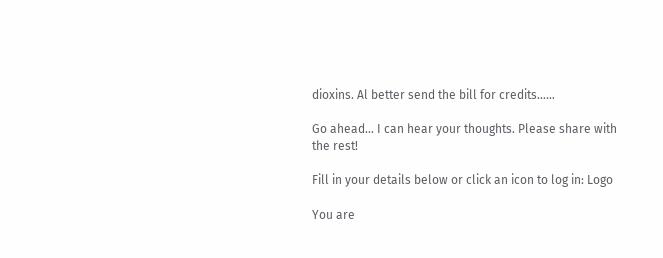dioxins. Al better send the bill for credits……

Go ahead... I can hear your thoughts. Please share with the rest!

Fill in your details below or click an icon to log in: Logo

You are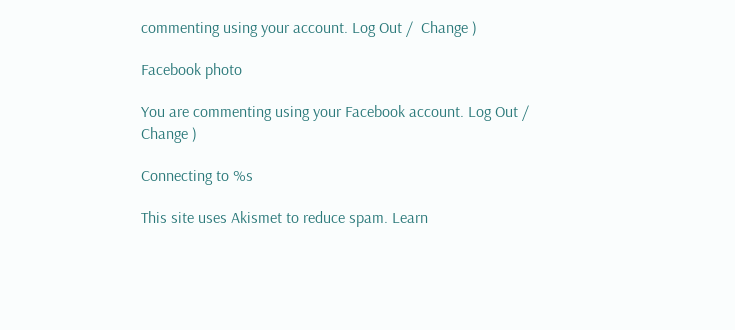commenting using your account. Log Out /  Change )

Facebook photo

You are commenting using your Facebook account. Log Out /  Change )

Connecting to %s

This site uses Akismet to reduce spam. Learn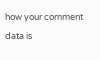how your comment data is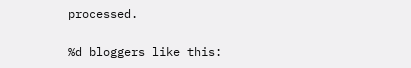processed.

%d bloggers like this: